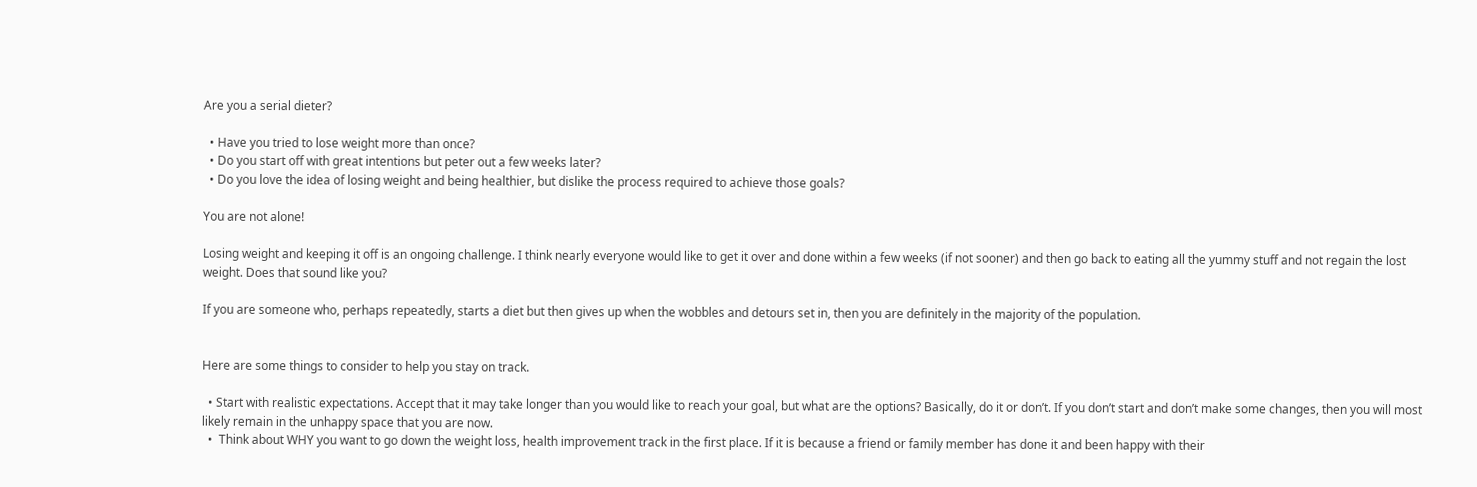Are you a serial dieter?

  • Have you tried to lose weight more than once?
  • Do you start off with great intentions but peter out a few weeks later?
  • Do you love the idea of losing weight and being healthier, but dislike the process required to achieve those goals?

You are not alone!

Losing weight and keeping it off is an ongoing challenge. I think nearly everyone would like to get it over and done within a few weeks (if not sooner) and then go back to eating all the yummy stuff and not regain the lost weight. Does that sound like you?

If you are someone who, perhaps repeatedly, starts a diet but then gives up when the wobbles and detours set in, then you are definitely in the majority of the population.


Here are some things to consider to help you stay on track.

  • Start with realistic expectations. Accept that it may take longer than you would like to reach your goal, but what are the options? Basically, do it or don’t. If you don’t start and don’t make some changes, then you will most likely remain in the unhappy space that you are now.
  •  Think about WHY you want to go down the weight loss, health improvement track in the first place. If it is because a friend or family member has done it and been happy with their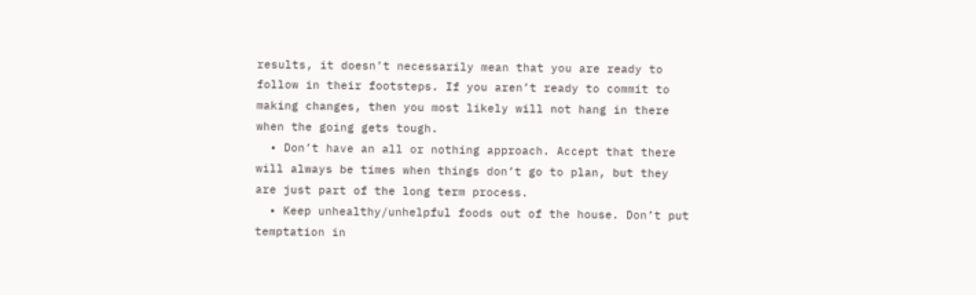results, it doesn’t necessarily mean that you are ready to follow in their footsteps. If you aren’t ready to commit to making changes, then you most likely will not hang in there when the going gets tough.
  • Don’t have an all or nothing approach. Accept that there will always be times when things don’t go to plan, but they are just part of the long term process.
  • Keep unhealthy/unhelpful foods out of the house. Don’t put temptation in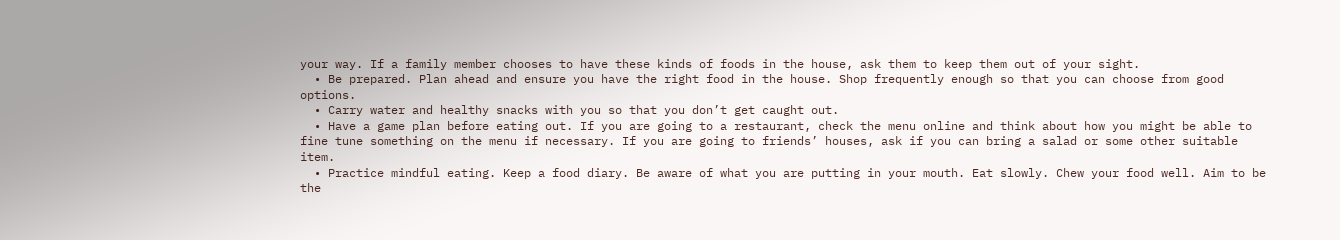your way. If a family member chooses to have these kinds of foods in the house, ask them to keep them out of your sight.
  • Be prepared. Plan ahead and ensure you have the right food in the house. Shop frequently enough so that you can choose from good options.
  • Carry water and healthy snacks with you so that you don’t get caught out.
  • Have a game plan before eating out. If you are going to a restaurant, check the menu online and think about how you might be able to fine tune something on the menu if necessary. If you are going to friends’ houses, ask if you can bring a salad or some other suitable item.
  • Practice mindful eating. Keep a food diary. Be aware of what you are putting in your mouth. Eat slowly. Chew your food well. Aim to be the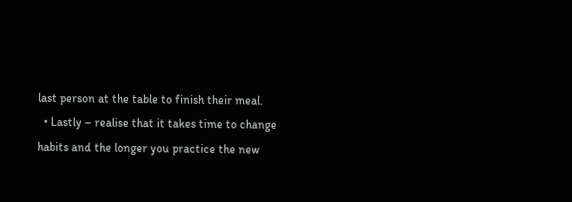last person at the table to finish their meal.
  • Lastly – realise that it takes time to change habits and the longer you practice the new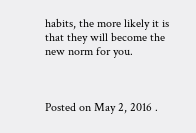habits, the more likely it is that they will become the new norm for you.



Posted on May 2, 2016 .